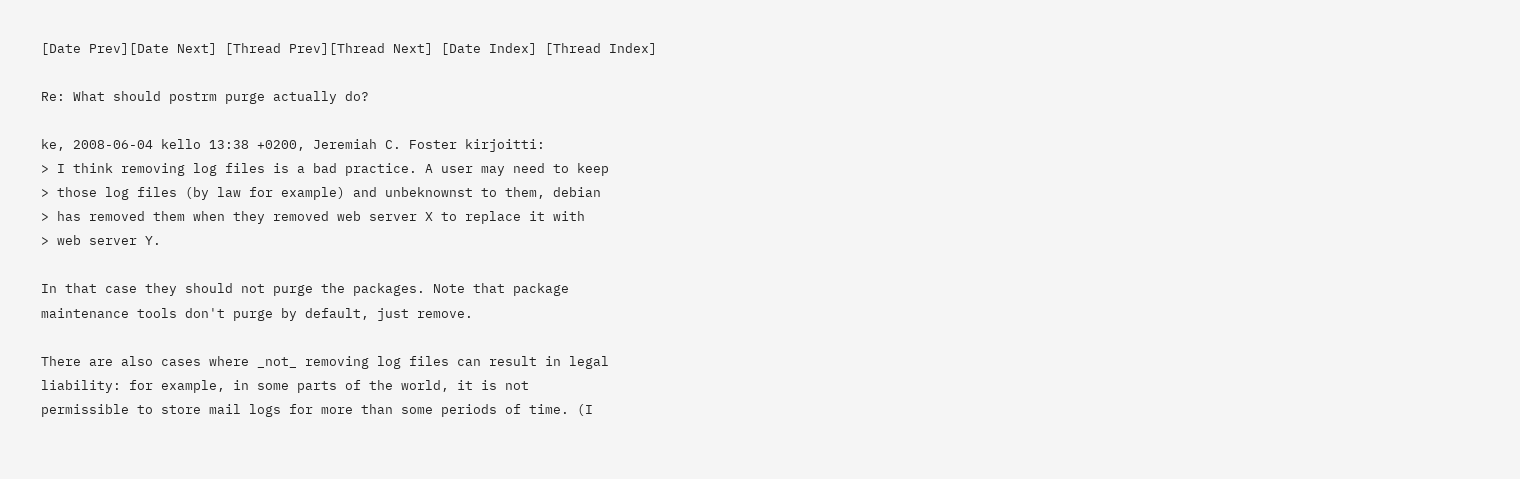[Date Prev][Date Next] [Thread Prev][Thread Next] [Date Index] [Thread Index]

Re: What should postrm purge actually do?

ke, 2008-06-04 kello 13:38 +0200, Jeremiah C. Foster kirjoitti:
> I think removing log files is a bad practice. A user may need to keep
> those log files (by law for example) and unbeknownst to them, debian
> has removed them when they removed web server X to replace it with
> web server Y.

In that case they should not purge the packages. Note that package
maintenance tools don't purge by default, just remove.

There are also cases where _not_ removing log files can result in legal
liability: for example, in some parts of the world, it is not
permissible to store mail logs for more than some periods of time. (I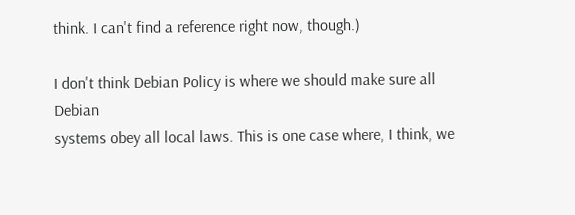think. I can't find a reference right now, though.)

I don't think Debian Policy is where we should make sure all Debian
systems obey all local laws. This is one case where, I think, we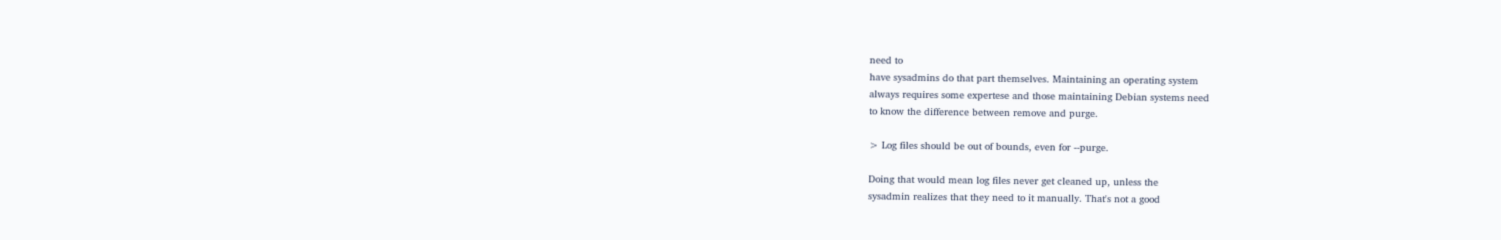need to
have sysadmins do that part themselves. Maintaining an operating system
always requires some expertese and those maintaining Debian systems need
to know the difference between remove and purge.

> Log files should be out of bounds, even for --purge.

Doing that would mean log files never get cleaned up, unless the
sysadmin realizes that they need to it manually. That's not a good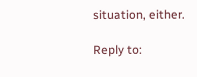situation, either.

Reply to: